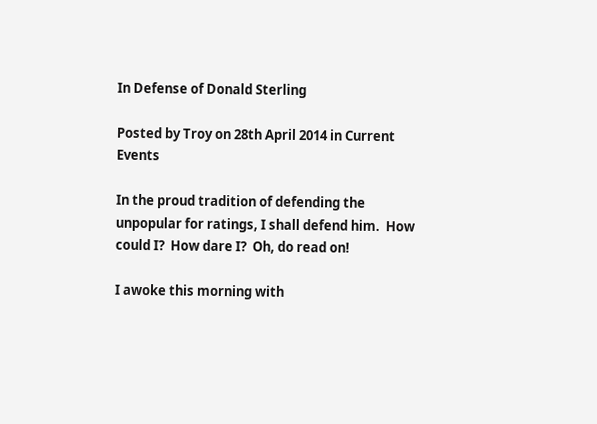In Defense of Donald Sterling

Posted by Troy on 28th April 2014 in Current Events

In the proud tradition of defending the unpopular for ratings, I shall defend him.  How could I?  How dare I?  Oh, do read on!

I awoke this morning with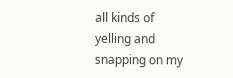all kinds of yelling and snapping on my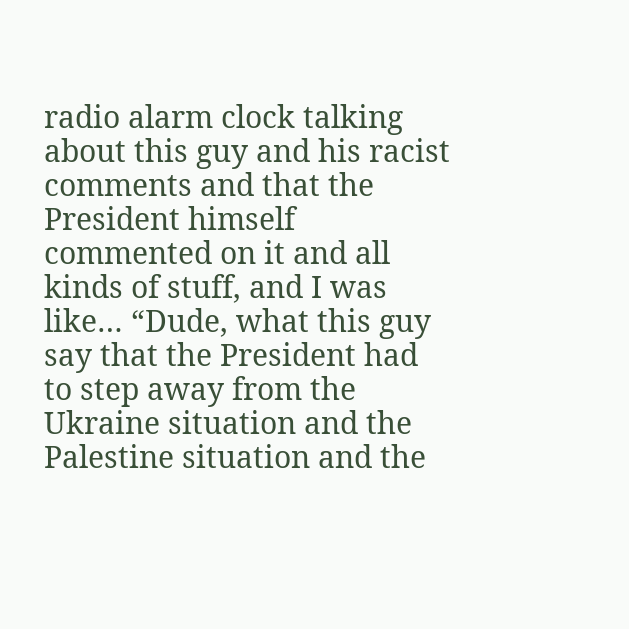radio alarm clock talking about this guy and his racist comments and that the President himself commented on it and all kinds of stuff, and I was like… “Dude, what this guy say that the President had to step away from the Ukraine situation and the Palestine situation and the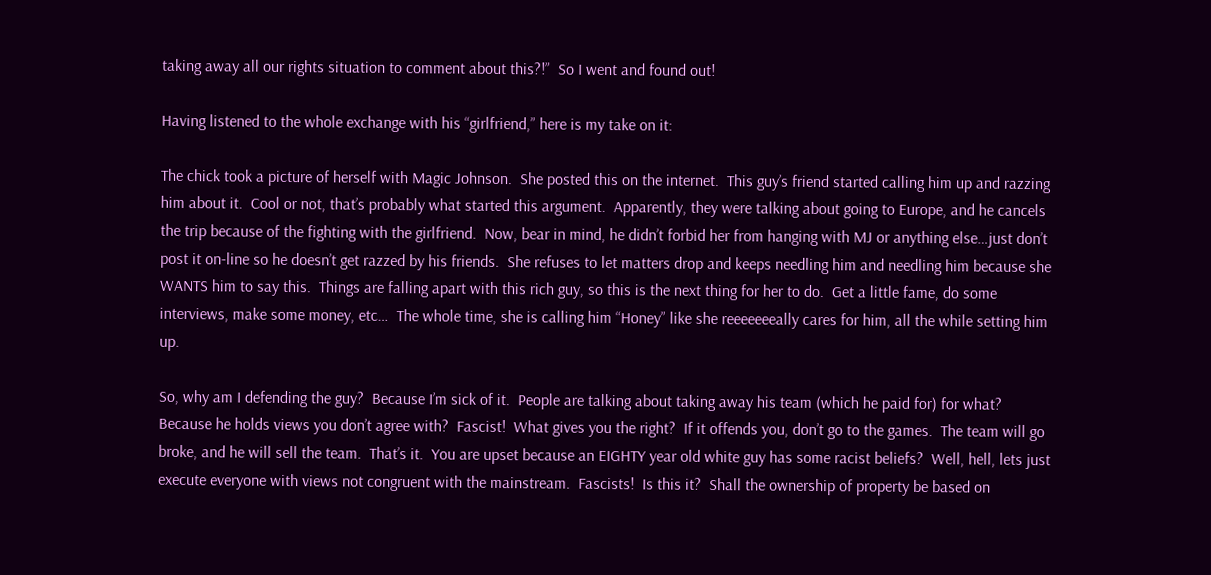taking away all our rights situation to comment about this?!”  So I went and found out!

Having listened to the whole exchange with his “girlfriend,” here is my take on it:

The chick took a picture of herself with Magic Johnson.  She posted this on the internet.  This guy’s friend started calling him up and razzing him about it.  Cool or not, that’s probably what started this argument.  Apparently, they were talking about going to Europe, and he cancels the trip because of the fighting with the girlfriend.  Now, bear in mind, he didn’t forbid her from hanging with MJ or anything else…just don’t post it on-line so he doesn’t get razzed by his friends.  She refuses to let matters drop and keeps needling him and needling him because she WANTS him to say this.  Things are falling apart with this rich guy, so this is the next thing for her to do.  Get a little fame, do some interviews, make some money, etc…  The whole time, she is calling him “Honey” like she reeeeeeeally cares for him, all the while setting him up.

So, why am I defending the guy?  Because I’m sick of it.  People are talking about taking away his team (which he paid for) for what?  Because he holds views you don’t agree with?  Fascist!  What gives you the right?  If it offends you, don’t go to the games.  The team will go broke, and he will sell the team.  That’s it.  You are upset because an EIGHTY year old white guy has some racist beliefs?  Well, hell, lets just execute everyone with views not congruent with the mainstream.  Fascists!  Is this it?  Shall the ownership of property be based on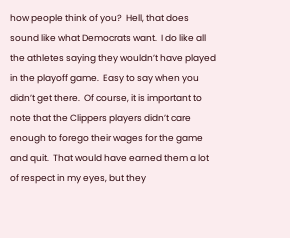how people think of you?  Hell, that does sound like what Democrats want.  I do like all the athletes saying they wouldn’t have played in the playoff game.  Easy to say when you didn’t get there.  Of course, it is important to note that the Clippers players didn’t care enough to forego their wages for the game and quit.  That would have earned them a lot of respect in my eyes, but they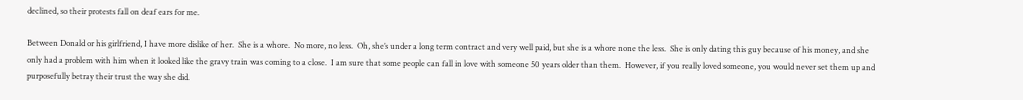declined, so their protests fall on deaf ears for me.

Between Donald or his girlfriend, I have more dislike of her.  She is a whore.  No more, no less.  Oh, she’s under a long term contract and very well paid, but she is a whore none the less.  She is only dating this guy because of his money, and she only had a problem with him when it looked like the gravy train was coming to a close.  I am sure that some people can fall in love with someone 50 years older than them.  However, if you really loved someone, you would never set them up and purposefully betray their trust the way she did.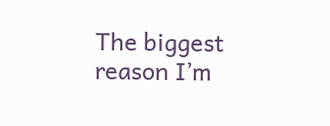The biggest reason I’m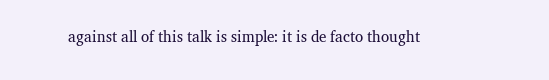against all of this talk is simple: it is de facto thought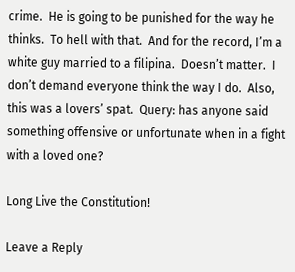crime.  He is going to be punished for the way he thinks.  To hell with that.  And for the record, I’m a white guy married to a filipina.  Doesn’t matter.  I don’t demand everyone think the way I do.  Also, this was a lovers’ spat.  Query: has anyone said something offensive or unfortunate when in a fight with a loved one?

Long Live the Constitution!

Leave a Reply